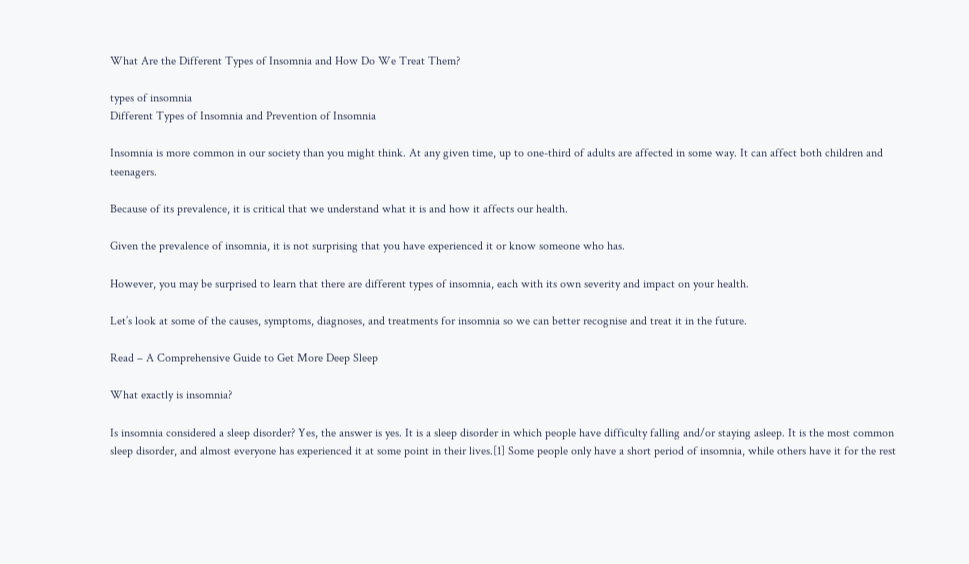What Are the Different Types of Insomnia and How Do We Treat Them?

types of insomnia
Different Types of Insomnia and Prevention of Insomnia

Insomnia is more common in our society than you might think. At any given time, up to one-third of adults are affected in some way. It can affect both children and teenagers.

Because of its prevalence, it is critical that we understand what it is and how it affects our health.

Given the prevalence of insomnia, it is not surprising that you have experienced it or know someone who has.

However, you may be surprised to learn that there are different types of insomnia, each with its own severity and impact on your health.

Let’s look at some of the causes, symptoms, diagnoses, and treatments for insomnia so we can better recognise and treat it in the future.

Read – A Comprehensive Guide to Get More Deep Sleep

What exactly is insomnia?

Is insomnia considered a sleep disorder? Yes, the answer is yes. It is a sleep disorder in which people have difficulty falling and/or staying asleep. It is the most common sleep disorder, and almost everyone has experienced it at some point in their lives.[1] Some people only have a short period of insomnia, while others have it for the rest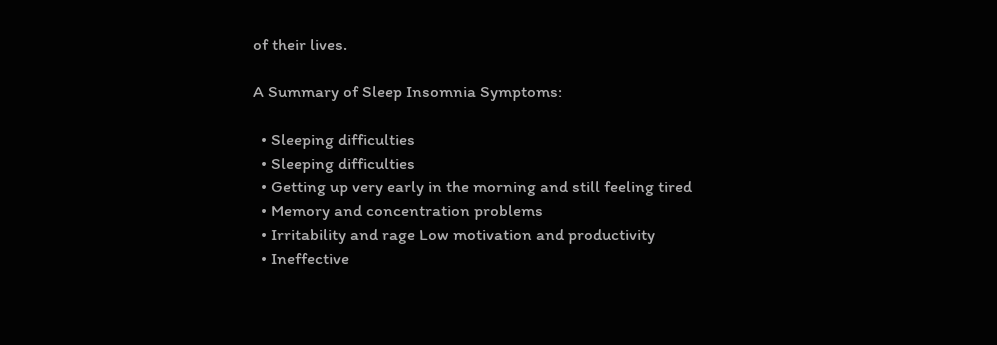of their lives.

A Summary of Sleep Insomnia Symptoms:

  • Sleeping difficulties
  • Sleeping difficulties
  • Getting up very early in the morning and still feeling tired
  • Memory and concentration problems
  • Irritability and rage Low motivation and productivity
  • Ineffective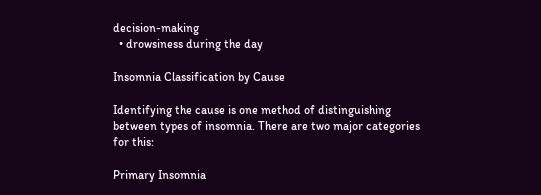decision-making
  • drowsiness during the day

Insomnia Classification by Cause

Identifying the cause is one method of distinguishing between types of insomnia. There are two major categories for this:

Primary Insomnia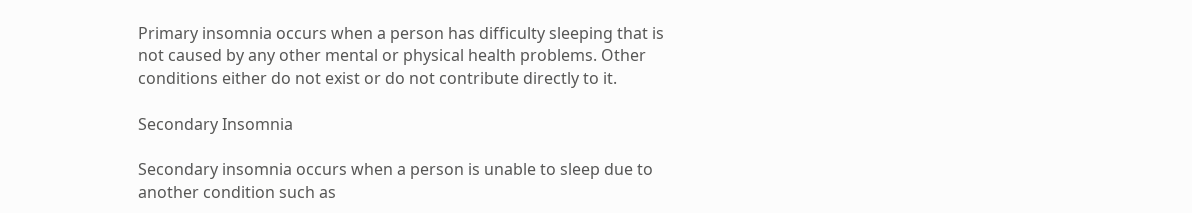Primary insomnia occurs when a person has difficulty sleeping that is not caused by any other mental or physical health problems. Other conditions either do not exist or do not contribute directly to it.

Secondary Insomnia

Secondary insomnia occurs when a person is unable to sleep due to another condition such as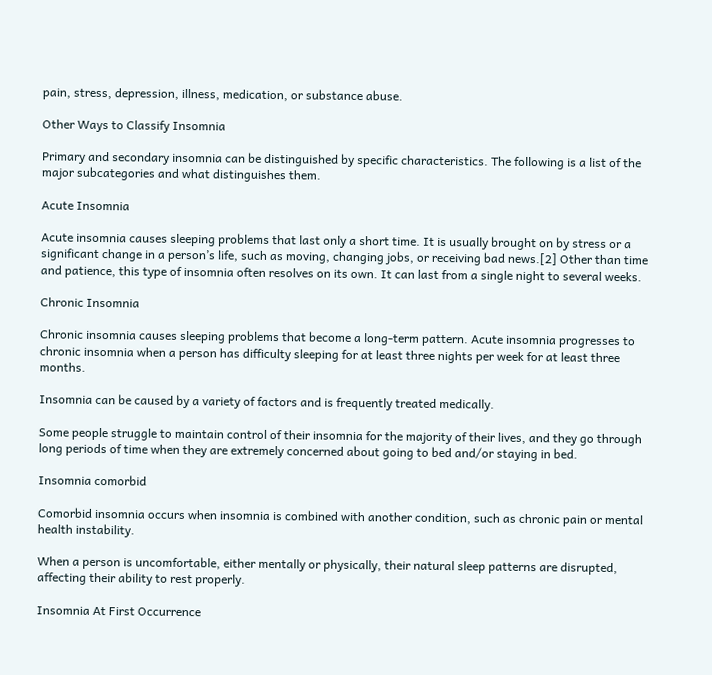pain, stress, depression, illness, medication, or substance abuse.

Other Ways to Classify Insomnia

Primary and secondary insomnia can be distinguished by specific characteristics. The following is a list of the major subcategories and what distinguishes them.

Acute Insomnia

Acute insomnia causes sleeping problems that last only a short time. It is usually brought on by stress or a significant change in a person’s life, such as moving, changing jobs, or receiving bad news.[2] Other than time and patience, this type of insomnia often resolves on its own. It can last from a single night to several weeks.

Chronic Insomnia

Chronic insomnia causes sleeping problems that become a long-term pattern. Acute insomnia progresses to chronic insomnia when a person has difficulty sleeping for at least three nights per week for at least three months.

Insomnia can be caused by a variety of factors and is frequently treated medically.

Some people struggle to maintain control of their insomnia for the majority of their lives, and they go through long periods of time when they are extremely concerned about going to bed and/or staying in bed.

Insomnia comorbid

Comorbid insomnia occurs when insomnia is combined with another condition, such as chronic pain or mental health instability.

When a person is uncomfortable, either mentally or physically, their natural sleep patterns are disrupted, affecting their ability to rest properly.

Insomnia At First Occurrence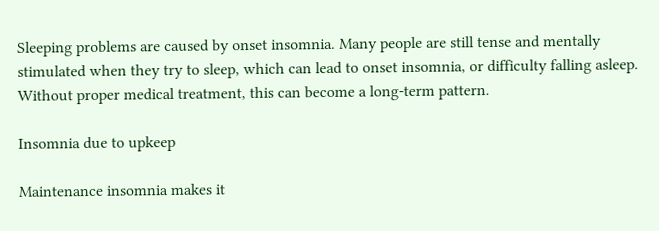Sleeping problems are caused by onset insomnia. Many people are still tense and mentally stimulated when they try to sleep, which can lead to onset insomnia, or difficulty falling asleep. Without proper medical treatment, this can become a long-term pattern.

Insomnia due to upkeep

Maintenance insomnia makes it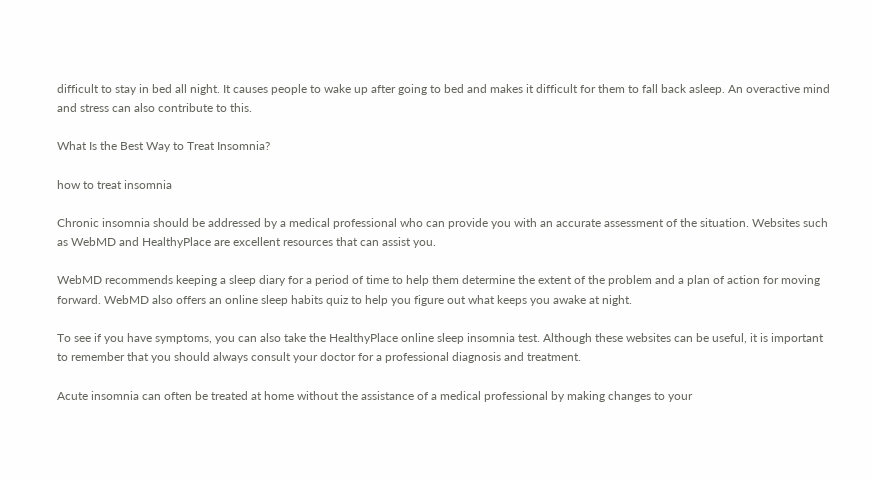difficult to stay in bed all night. It causes people to wake up after going to bed and makes it difficult for them to fall back asleep. An overactive mind and stress can also contribute to this.

What Is the Best Way to Treat Insomnia?

how to treat insomnia

Chronic insomnia should be addressed by a medical professional who can provide you with an accurate assessment of the situation. Websites such as WebMD and HealthyPlace are excellent resources that can assist you.

WebMD recommends keeping a sleep diary for a period of time to help them determine the extent of the problem and a plan of action for moving forward. WebMD also offers an online sleep habits quiz to help you figure out what keeps you awake at night.

To see if you have symptoms, you can also take the HealthyPlace online sleep insomnia test. Although these websites can be useful, it is important to remember that you should always consult your doctor for a professional diagnosis and treatment.

Acute insomnia can often be treated at home without the assistance of a medical professional by making changes to your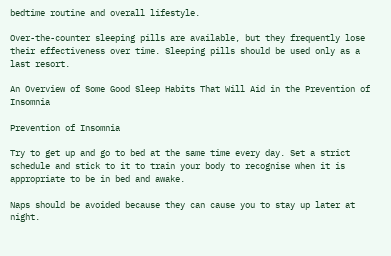bedtime routine and overall lifestyle.

Over-the-counter sleeping pills are available, but they frequently lose their effectiveness over time. Sleeping pills should be used only as a last resort.

An Overview of Some Good Sleep Habits That Will Aid in the Prevention of Insomnia

Prevention of Insomnia

Try to get up and go to bed at the same time every day. Set a strict schedule and stick to it to train your body to recognise when it is appropriate to be in bed and awake.

Naps should be avoided because they can cause you to stay up later at night.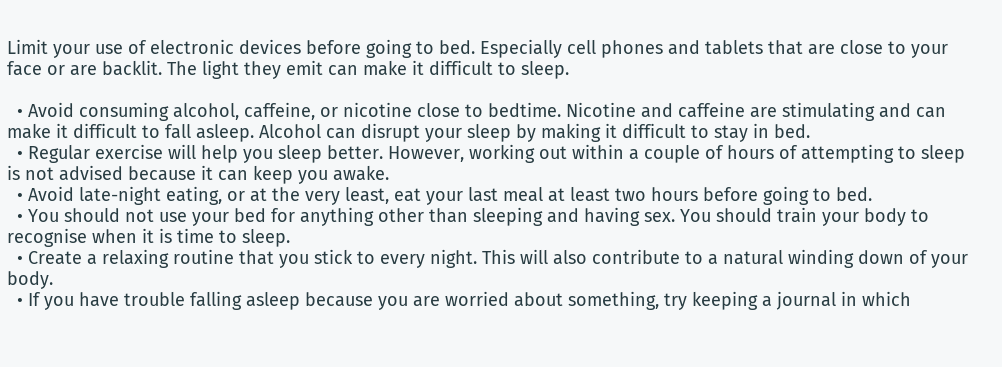Limit your use of electronic devices before going to bed. Especially cell phones and tablets that are close to your face or are backlit. The light they emit can make it difficult to sleep.

  • Avoid consuming alcohol, caffeine, or nicotine close to bedtime. Nicotine and caffeine are stimulating and can make it difficult to fall asleep. Alcohol can disrupt your sleep by making it difficult to stay in bed.
  • Regular exercise will help you sleep better. However, working out within a couple of hours of attempting to sleep is not advised because it can keep you awake.
  • Avoid late-night eating, or at the very least, eat your last meal at least two hours before going to bed.
  • You should not use your bed for anything other than sleeping and having sex. You should train your body to recognise when it is time to sleep.
  • Create a relaxing routine that you stick to every night. This will also contribute to a natural winding down of your body.
  • If you have trouble falling asleep because you are worried about something, try keeping a journal in which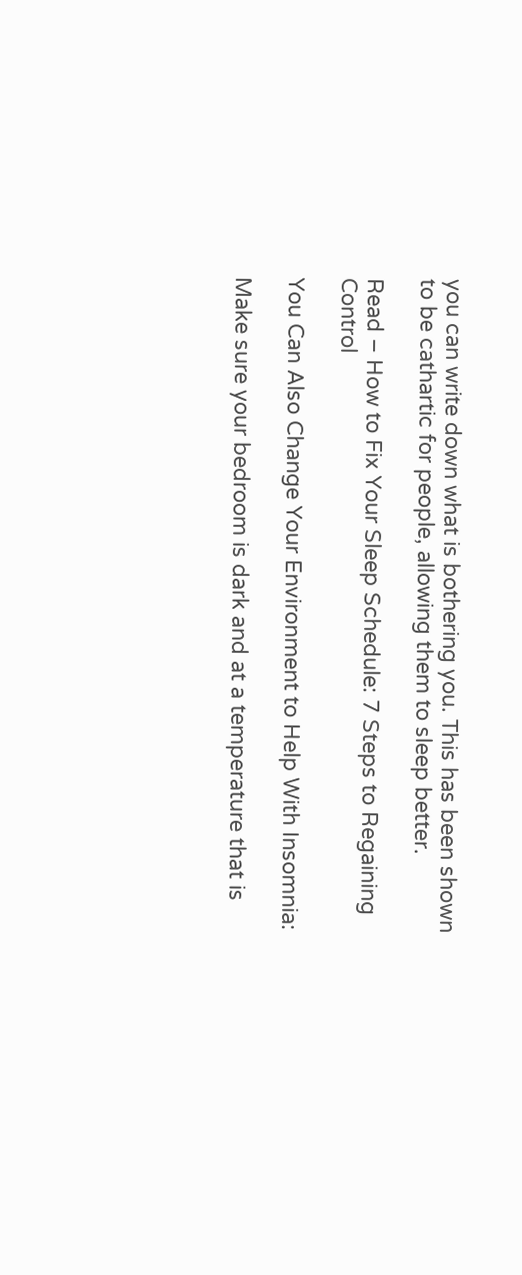you can write down what is bothering you. This has been shown to be cathartic for people, allowing them to sleep better.

Read – How to Fix Your Sleep Schedule: 7 Steps to Regaining Control

You Can Also Change Your Environment to Help With Insomnia:

Make sure your bedroom is dark and at a temperature that is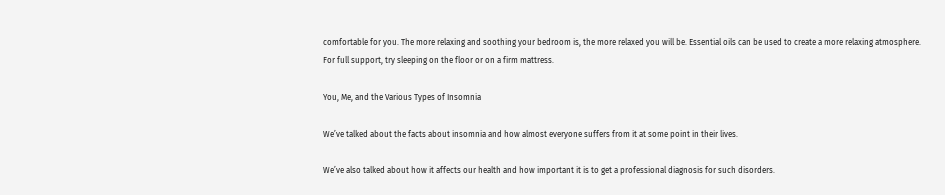comfortable for you. The more relaxing and soothing your bedroom is, the more relaxed you will be. Essential oils can be used to create a more relaxing atmosphere.
For full support, try sleeping on the floor or on a firm mattress.

You, Me, and the Various Types of Insomnia

We’ve talked about the facts about insomnia and how almost everyone suffers from it at some point in their lives.

We’ve also talked about how it affects our health and how important it is to get a professional diagnosis for such disorders.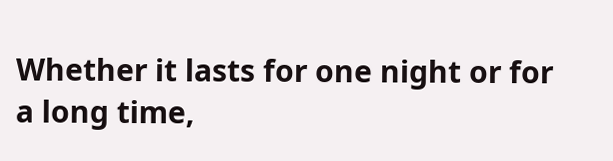Whether it lasts for one night or for a long time,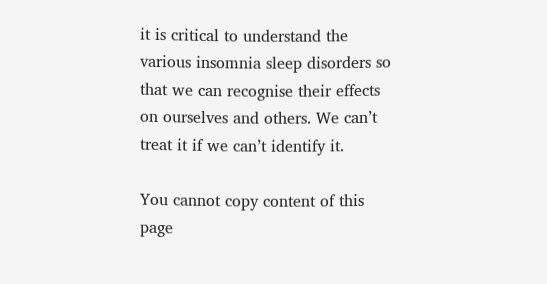it is critical to understand the various insomnia sleep disorders so that we can recognise their effects on ourselves and others. We can’t treat it if we can’t identify it.

You cannot copy content of this page